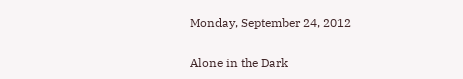Monday, September 24, 2012

Alone in the Dark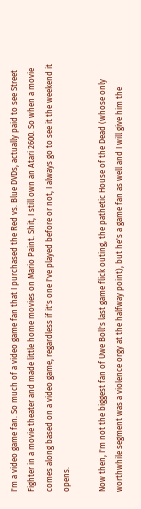I'm a video game fan. So much of a video game fan that I purchased the Red vs. Blue DVDs, actually paid to see Street Fighter in a movie theater and made little home movies on Mario Paint. Shit, I still own an Atari 2600. So when a movie comes along based on a video game, regardless if it's one I've played before or not, I always go to see it the weekend it opens.

Now then, I'm not the biggest fan of Uwe Boll's last game flick outing, the pathetic House of the Dead (whose only worthwhile segment was a violence orgy at the halfway point), but he's a game fan as well and I will give him the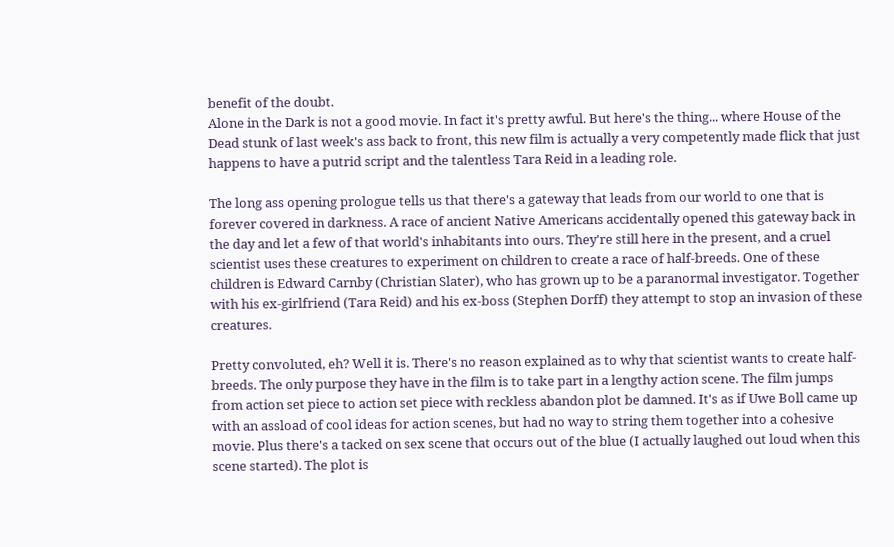benefit of the doubt.
Alone in the Dark is not a good movie. In fact it's pretty awful. But here's the thing... where House of the Dead stunk of last week's ass back to front, this new film is actually a very competently made flick that just happens to have a putrid script and the talentless Tara Reid in a leading role.

The long ass opening prologue tells us that there's a gateway that leads from our world to one that is forever covered in darkness. A race of ancient Native Americans accidentally opened this gateway back in the day and let a few of that world's inhabitants into ours. They're still here in the present, and a cruel scientist uses these creatures to experiment on children to create a race of half-breeds. One of these children is Edward Carnby (Christian Slater), who has grown up to be a paranormal investigator. Together with his ex-girlfriend (Tara Reid) and his ex-boss (Stephen Dorff) they attempt to stop an invasion of these creatures.

Pretty convoluted, eh? Well it is. There's no reason explained as to why that scientist wants to create half-breeds. The only purpose they have in the film is to take part in a lengthy action scene. The film jumps from action set piece to action set piece with reckless abandon plot be damned. It's as if Uwe Boll came up with an assload of cool ideas for action scenes, but had no way to string them together into a cohesive movie. Plus there's a tacked on sex scene that occurs out of the blue (I actually laughed out loud when this scene started). The plot is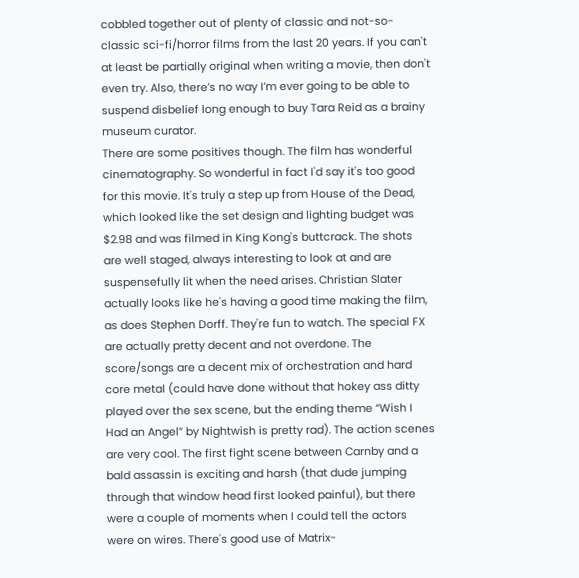cobbled together out of plenty of classic and not-so-classic sci-fi/horror films from the last 20 years. If you can't at least be partially original when writing a movie, then don't even try. Also, there’s no way I’m ever going to be able to suspend disbelief long enough to buy Tara Reid as a brainy museum curator.
There are some positives though. The film has wonderful cinematography. So wonderful in fact I'd say it's too good for this movie. It's truly a step up from House of the Dead, which looked like the set design and lighting budget was $2.98 and was filmed in King Kong's buttcrack. The shots are well staged, always interesting to look at and are suspensefully lit when the need arises. Christian Slater actually looks like he's having a good time making the film, as does Stephen Dorff. They're fun to watch. The special FX are actually pretty decent and not overdone. The score/songs are a decent mix of orchestration and hard core metal (could have done without that hokey ass ditty played over the sex scene, but the ending theme “Wish I Had an Angel” by Nightwish is pretty rad). The action scenes are very cool. The first fight scene between Carnby and a bald assassin is exciting and harsh (that dude jumping through that window head first looked painful), but there were a couple of moments when I could tell the actors were on wires. There's good use of Matrix-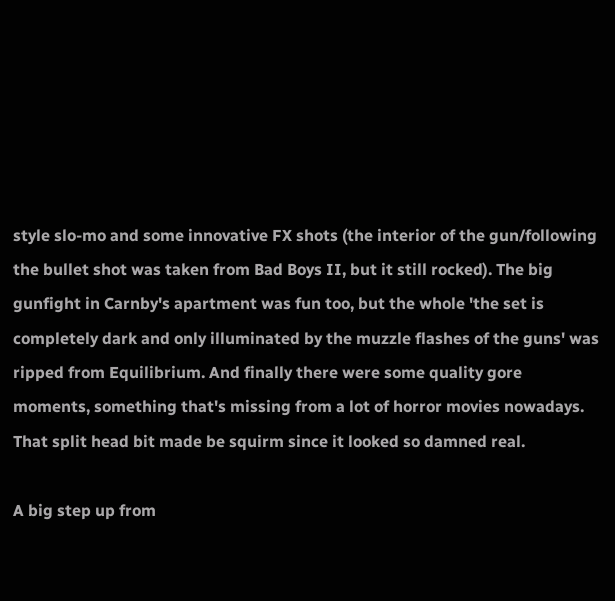style slo-mo and some innovative FX shots (the interior of the gun/following the bullet shot was taken from Bad Boys II, but it still rocked). The big gunfight in Carnby's apartment was fun too, but the whole 'the set is completely dark and only illuminated by the muzzle flashes of the guns' was ripped from Equilibrium. And finally there were some quality gore moments, something that's missing from a lot of horror movies nowadays. That split head bit made be squirm since it looked so damned real.

A big step up from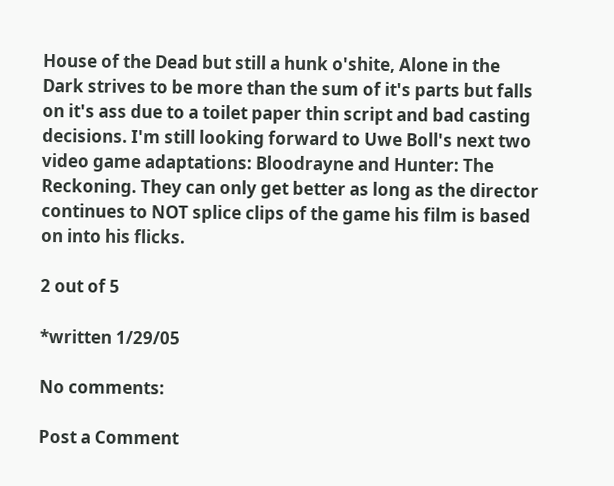House of the Dead but still a hunk o'shite, Alone in the Dark strives to be more than the sum of it's parts but falls on it's ass due to a toilet paper thin script and bad casting decisions. I'm still looking forward to Uwe Boll's next two video game adaptations: Bloodrayne and Hunter: The Reckoning. They can only get better as long as the director continues to NOT splice clips of the game his film is based on into his flicks.

2 out of 5

*written 1/29/05

No comments:

Post a Comment